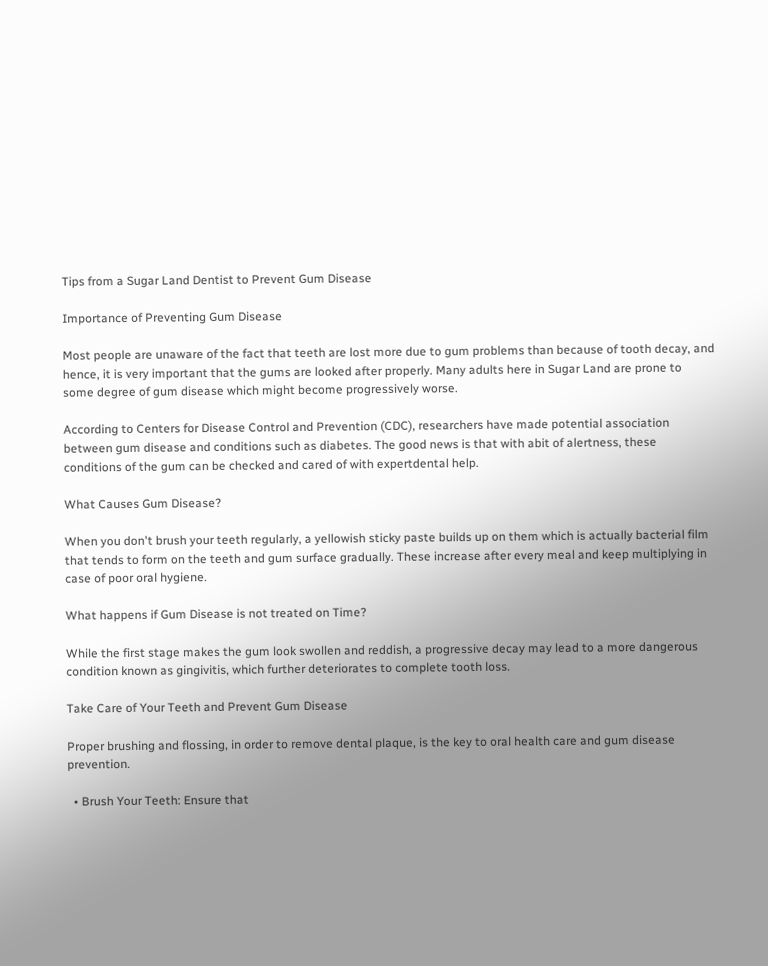Tips from a Sugar Land Dentist to Prevent Gum Disease

Importance of Preventing Gum Disease

Most people are unaware of the fact that teeth are lost more due to gum problems than because of tooth decay, and hence, it is very important that the gums are looked after properly. Many adults here in Sugar Land are prone to some degree of gum disease which might become progressively worse.

According to Centers for Disease Control and Prevention (CDC), researchers have made potential association between gum disease and conditions such as diabetes. The good news is that with abit of alertness, these conditions of the gum can be checked and cared of with expertdental help.

What Causes Gum Disease?

When you don't brush your teeth regularly, a yellowish sticky paste builds up on them which is actually bacterial film that tends to form on the teeth and gum surface gradually. These increase after every meal and keep multiplying in case of poor oral hygiene.

What happens if Gum Disease is not treated on Time?

While the first stage makes the gum look swollen and reddish, a progressive decay may lead to a more dangerous condition known as gingivitis, which further deteriorates to complete tooth loss.

Take Care of Your Teeth and Prevent Gum Disease

Proper brushing and flossing, in order to remove dental plaque, is the key to oral health care and gum disease prevention.

  • Brush Your Teeth: Ensure that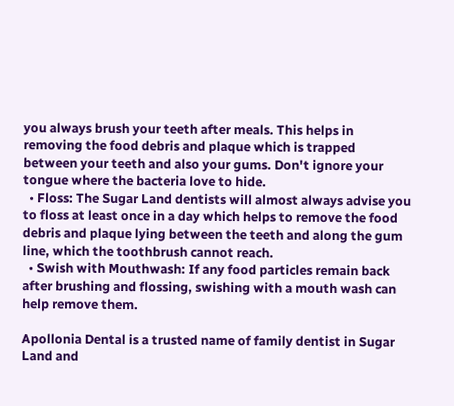you always brush your teeth after meals. This helps in removing the food debris and plaque which is trapped between your teeth and also your gums. Don't ignore your tongue where the bacteria love to hide.
  • Floss: The Sugar Land dentists will almost always advise you to floss at least once in a day which helps to remove the food debris and plaque lying between the teeth and along the gum line, which the toothbrush cannot reach.
  • Swish with Mouthwash: If any food particles remain back after brushing and flossing, swishing with a mouth wash can help remove them.

Apollonia Dental is a trusted name of family dentist in Sugar Land and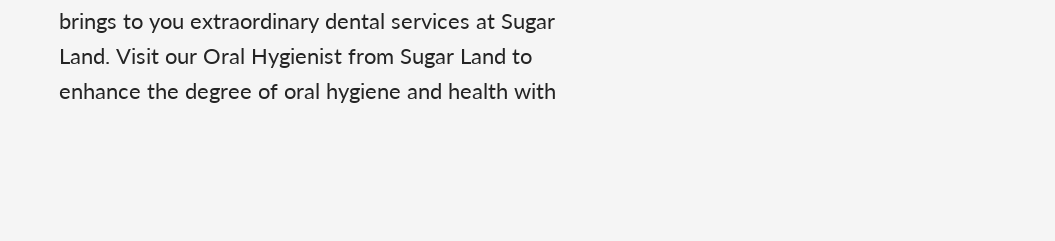brings to you extraordinary dental services at Sugar Land. Visit our Oral Hygienist from Sugar Land to enhance the degree of oral hygiene and health with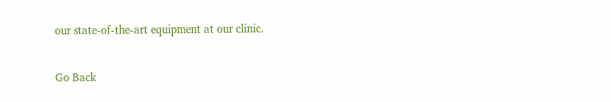our state-of-the-art equipment at our clinic.

Go Back